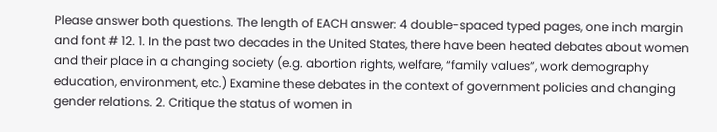Please answer both questions. The length of EACH answer: 4 double-spaced typed pages, one inch margin and font # 12. 1. In the past two decades in the United States, there have been heated debates about women and their place in a changing society (e.g. abortion rights, welfare, “family values”, work demography education, environment, etc.) Examine these debates in the context of government policies and changing gender relations. 2. Critique the status of women in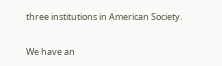three institutions in American Society.


We have an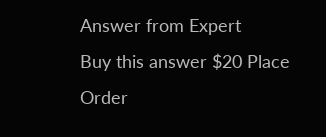Answer from Expert
Buy this answer $20 Place Order